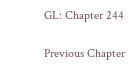GL: Chapter 244

Previous Chapter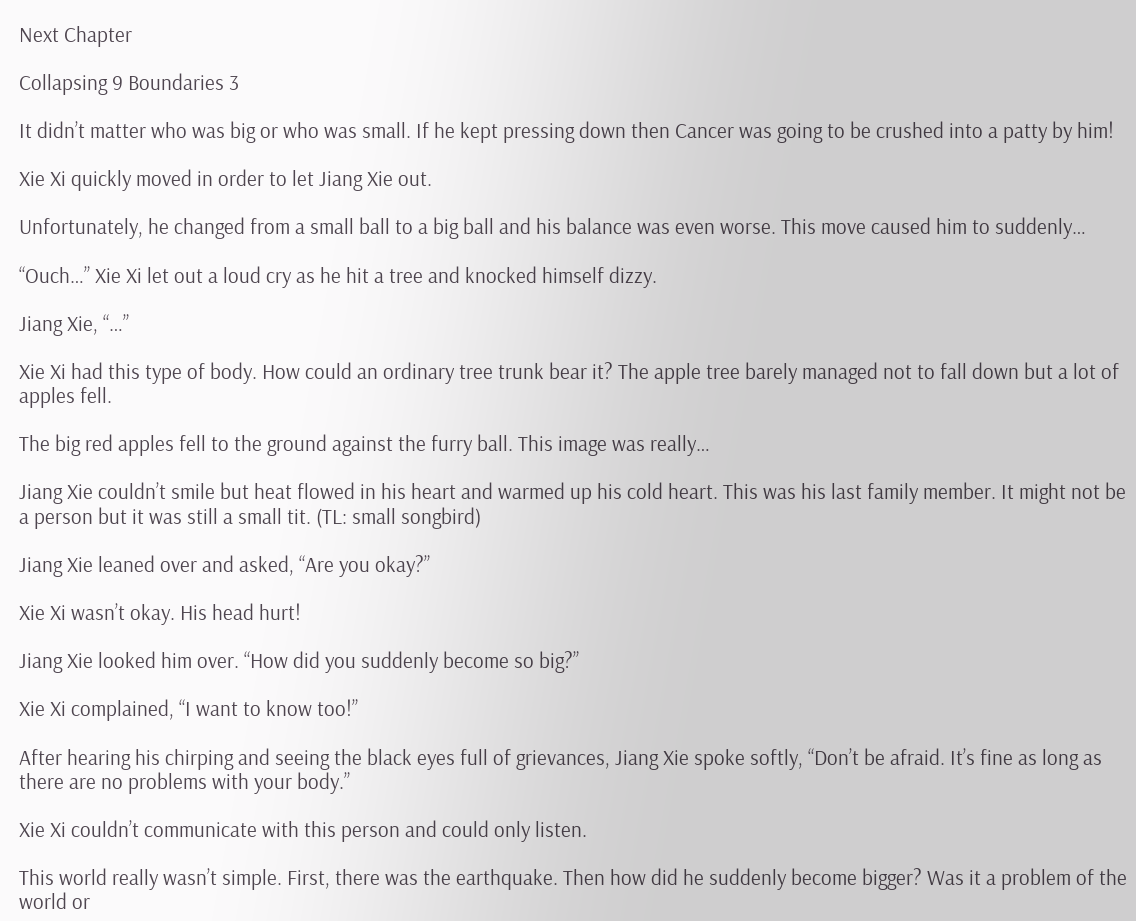Next Chapter

Collapsing 9 Boundaries 3

It didn’t matter who was big or who was small. If he kept pressing down then Cancer was going to be crushed into a patty by him!

Xie Xi quickly moved in order to let Jiang Xie out.

Unfortunately, he changed from a small ball to a big ball and his balance was even worse. This move caused him to suddenly…

“Ouch…” Xie Xi let out a loud cry as he hit a tree and knocked himself dizzy.

Jiang Xie, “…”

Xie Xi had this type of body. How could an ordinary tree trunk bear it? The apple tree barely managed not to fall down but a lot of apples fell.

The big red apples fell to the ground against the furry ball. This image was really…

Jiang Xie couldn’t smile but heat flowed in his heart and warmed up his cold heart. This was his last family member. It might not be a person but it was still a small tit. (TL: small songbird)

Jiang Xie leaned over and asked, “Are you okay?”

Xie Xi wasn’t okay. His head hurt!

Jiang Xie looked him over. “How did you suddenly become so big?”

Xie Xi complained, “I want to know too!”

After hearing his chirping and seeing the black eyes full of grievances, Jiang Xie spoke softly, “Don’t be afraid. It’s fine as long as there are no problems with your body.”

Xie Xi couldn’t communicate with this person and could only listen.

This world really wasn’t simple. First, there was the earthquake. Then how did he suddenly become bigger? Was it a problem of the world or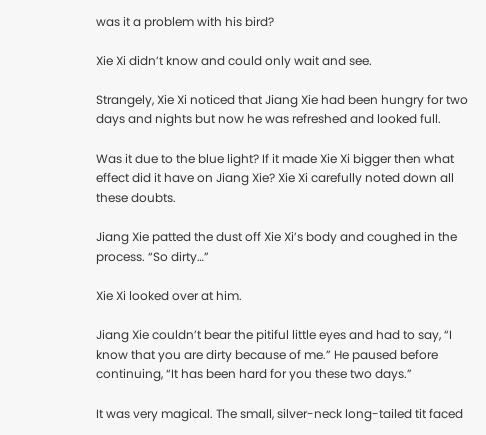was it a problem with his bird?

Xie Xi didn’t know and could only wait and see.

Strangely, Xie Xi noticed that Jiang Xie had been hungry for two days and nights but now he was refreshed and looked full.

Was it due to the blue light? If it made Xie Xi bigger then what effect did it have on Jiang Xie? Xie Xi carefully noted down all these doubts.

Jiang Xie patted the dust off Xie Xi’s body and coughed in the process. “So dirty…”

Xie Xi looked over at him.

Jiang Xie couldn’t bear the pitiful little eyes and had to say, “I know that you are dirty because of me.” He paused before continuing, “It has been hard for you these two days.”

It was very magical. The small, silver-neck long-tailed tit faced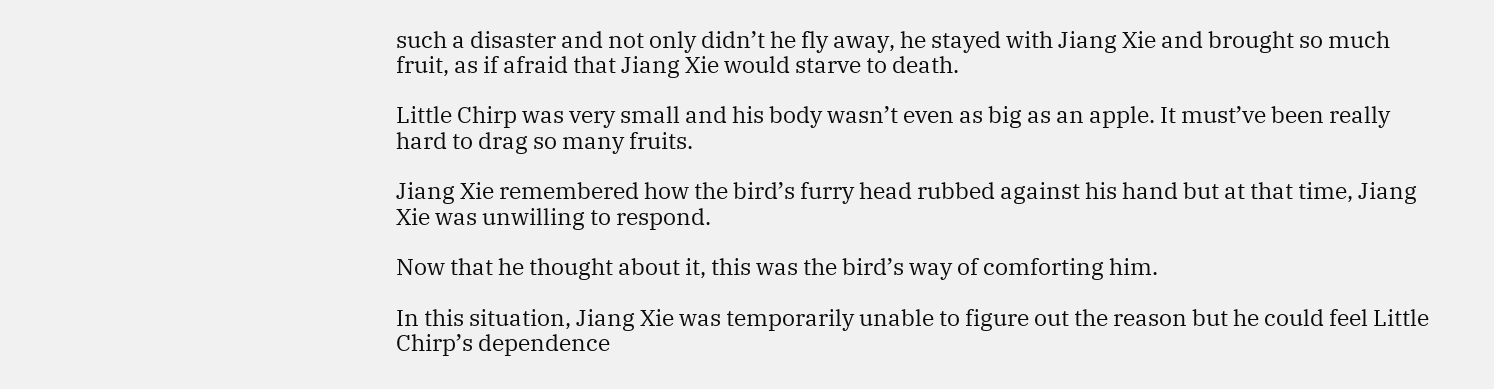such a disaster and not only didn’t he fly away, he stayed with Jiang Xie and brought so much fruit, as if afraid that Jiang Xie would starve to death.

Little Chirp was very small and his body wasn’t even as big as an apple. It must’ve been really hard to drag so many fruits.

Jiang Xie remembered how the bird’s furry head rubbed against his hand but at that time, Jiang Xie was unwilling to respond.

Now that he thought about it, this was the bird’s way of comforting him.

In this situation, Jiang Xie was temporarily unable to figure out the reason but he could feel Little Chirp’s dependence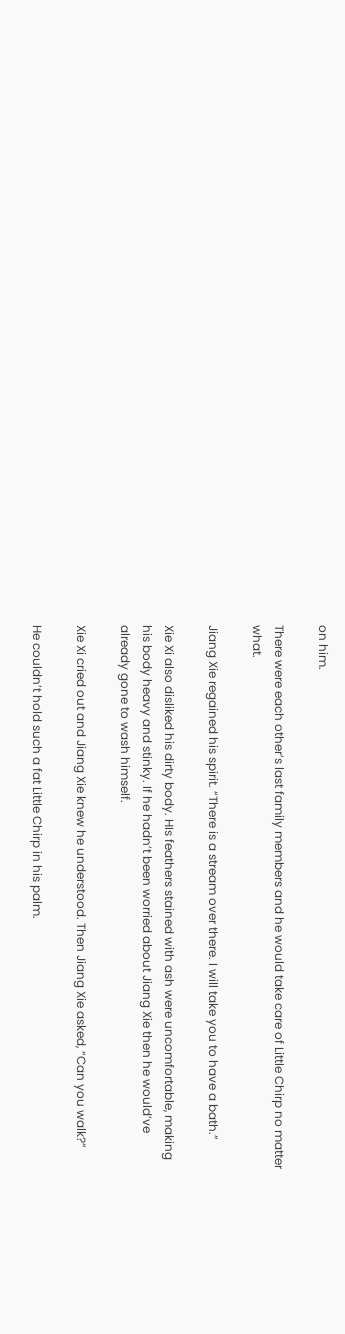on him.

There were each other’s last family members and he would take care of Little Chirp no matter what.

Jiang Xie regained his spirit. “There is a stream over there. I will take you to have a bath.”

Xie Xi also disliked his dirty body. HIs feathers stained with ash were uncomfortable, making his body heavy and stinky. If he hadn’t been worried about Jiang Xie then he would’ve already gone to wash himself.

Xie Xi cried out and Jiang Xie knew he understood. Then Jiang Xie asked, “Can you walk?”

He couldn’t hold such a fat Little Chirp in his palm.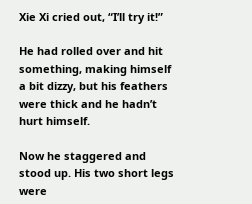Xie Xi cried out, “I’ll try it!”

He had rolled over and hit something, making himself a bit dizzy, but his feathers were thick and he hadn’t hurt himself.

Now he staggered and stood up. His two short legs were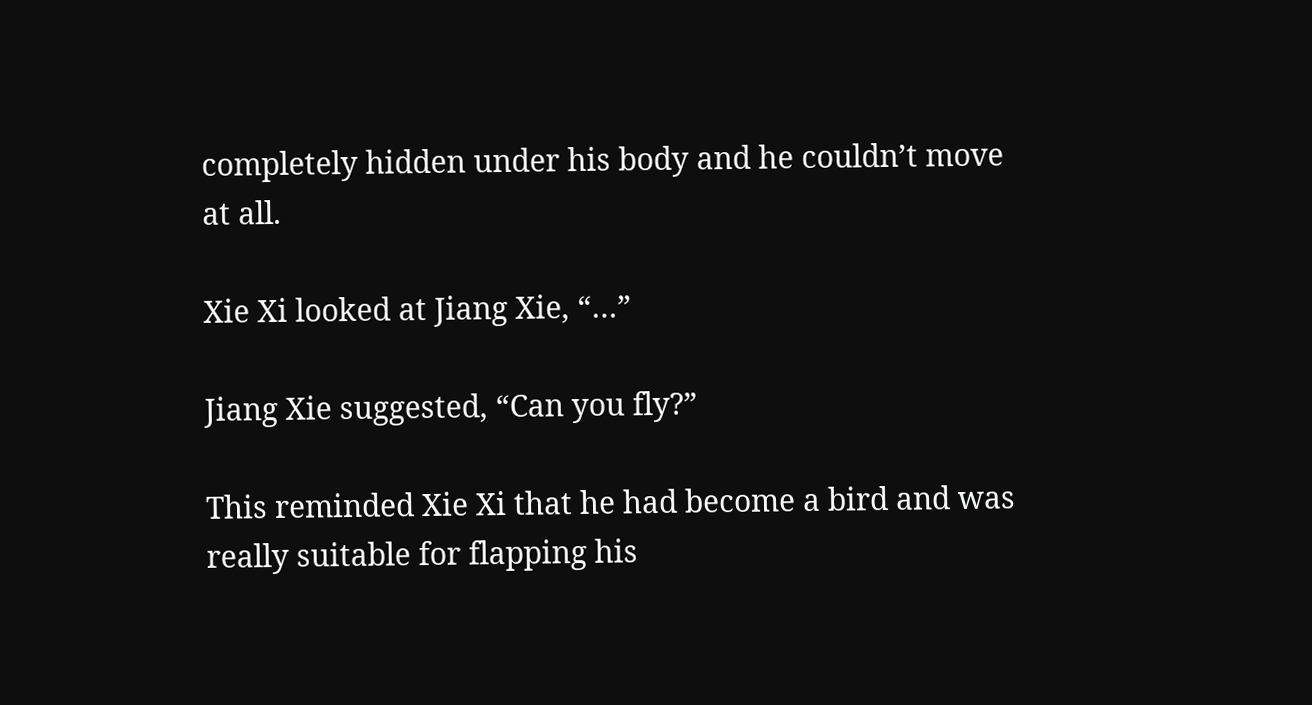completely hidden under his body and he couldn’t move at all.

Xie Xi looked at Jiang Xie, “…”

Jiang Xie suggested, “Can you fly?”

This reminded Xie Xi that he had become a bird and was really suitable for flapping his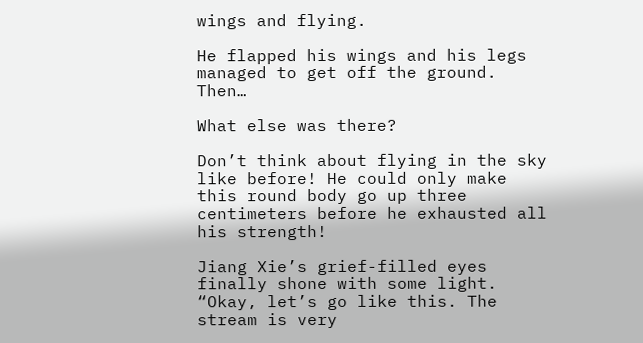wings and flying.

He flapped his wings and his legs managed to get off the ground. Then…

What else was there?

Don’t think about flying in the sky like before! He could only make this round body go up three centimeters before he exhausted all his strength!

Jiang Xie’s grief-filled eyes finally shone with some light. “Okay, let’s go like this. The stream is very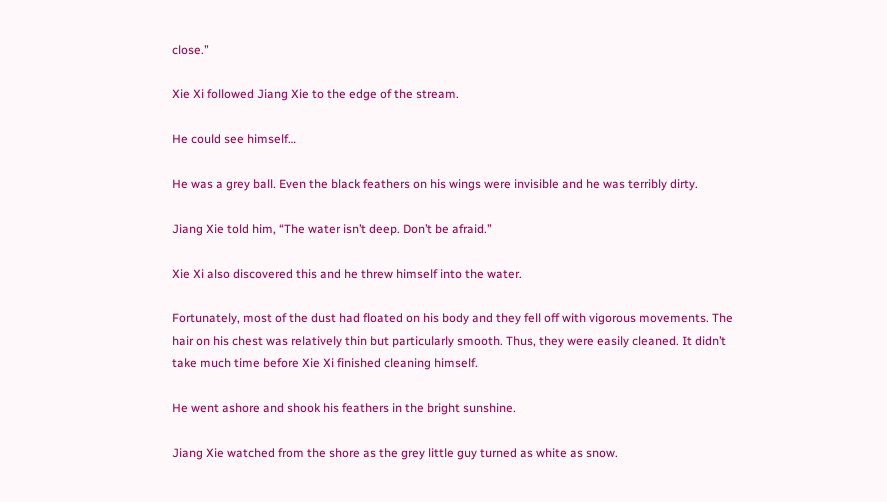close.”

Xie Xi followed Jiang Xie to the edge of the stream.

He could see himself…

He was a grey ball. Even the black feathers on his wings were invisible and he was terribly dirty.

Jiang Xie told him, “The water isn’t deep. Don’t be afraid.”

Xie Xi also discovered this and he threw himself into the water.

Fortunately, most of the dust had floated on his body and they fell off with vigorous movements. The hair on his chest was relatively thin but particularly smooth. Thus, they were easily cleaned. It didn’t take much time before Xie Xi finished cleaning himself.

He went ashore and shook his feathers in the bright sunshine.

Jiang Xie watched from the shore as the grey little guy turned as white as snow.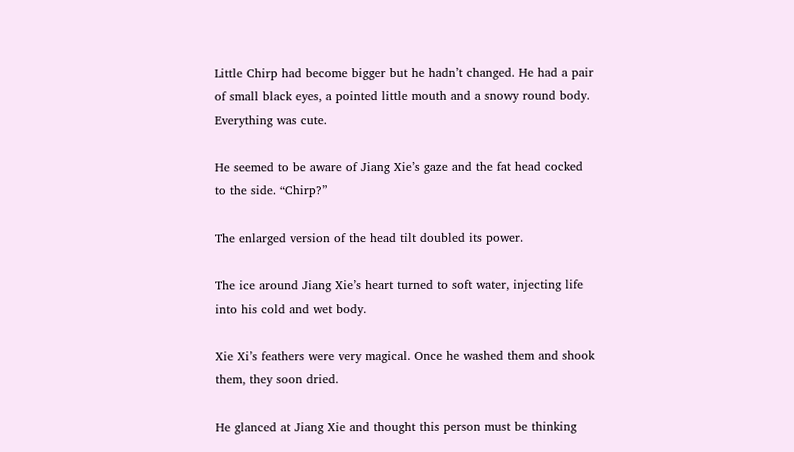Little Chirp had become bigger but he hadn’t changed. He had a pair of small black eyes, a pointed little mouth and a snowy round body. Everything was cute.

He seemed to be aware of Jiang Xie’s gaze and the fat head cocked to the side. “Chirp?”

The enlarged version of the head tilt doubled its power.

The ice around Jiang Xie’s heart turned to soft water, injecting life into his cold and wet body.

Xie Xi’s feathers were very magical. Once he washed them and shook them, they soon dried.

He glanced at Jiang Xie and thought this person must be thinking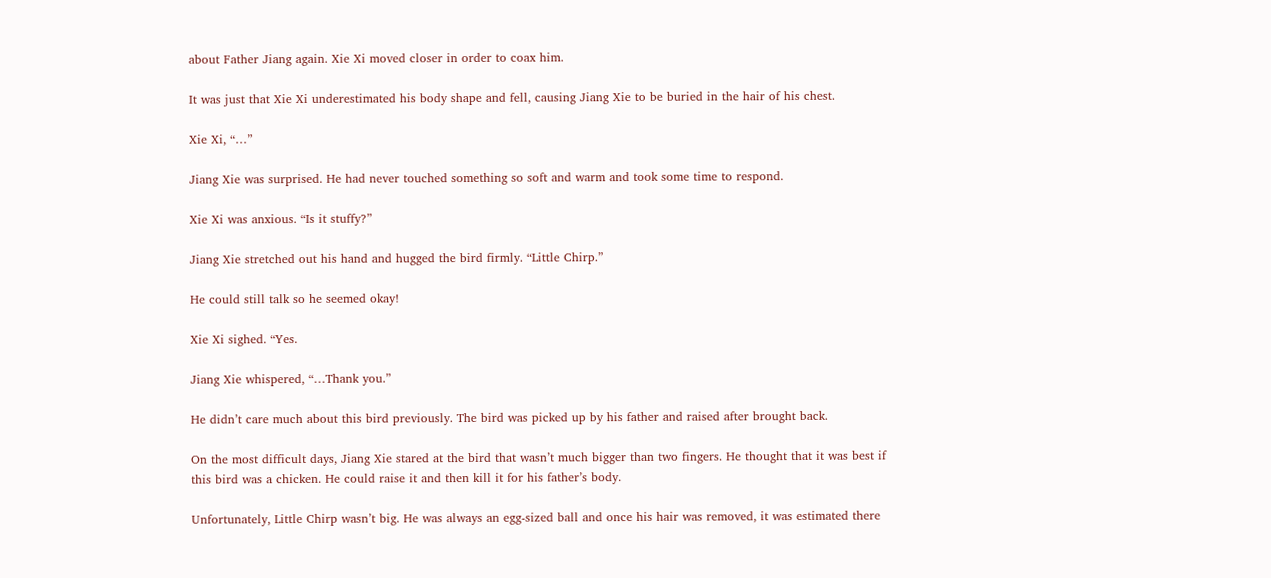about Father Jiang again. Xie Xi moved closer in order to coax him.

It was just that Xie Xi underestimated his body shape and fell, causing Jiang Xie to be buried in the hair of his chest.

Xie Xi, “…”

Jiang Xie was surprised. He had never touched something so soft and warm and took some time to respond.

Xie Xi was anxious. “Is it stuffy?”

Jiang Xie stretched out his hand and hugged the bird firmly. “Little Chirp.”

He could still talk so he seemed okay!

Xie Xi sighed. “Yes.

Jiang Xie whispered, “…Thank you.”

He didn’t care much about this bird previously. The bird was picked up by his father and raised after brought back.

On the most difficult days, Jiang Xie stared at the bird that wasn’t much bigger than two fingers. He thought that it was best if this bird was a chicken. He could raise it and then kill it for his father’s body.

Unfortunately, Little Chirp wasn’t big. He was always an egg-sized ball and once his hair was removed, it was estimated there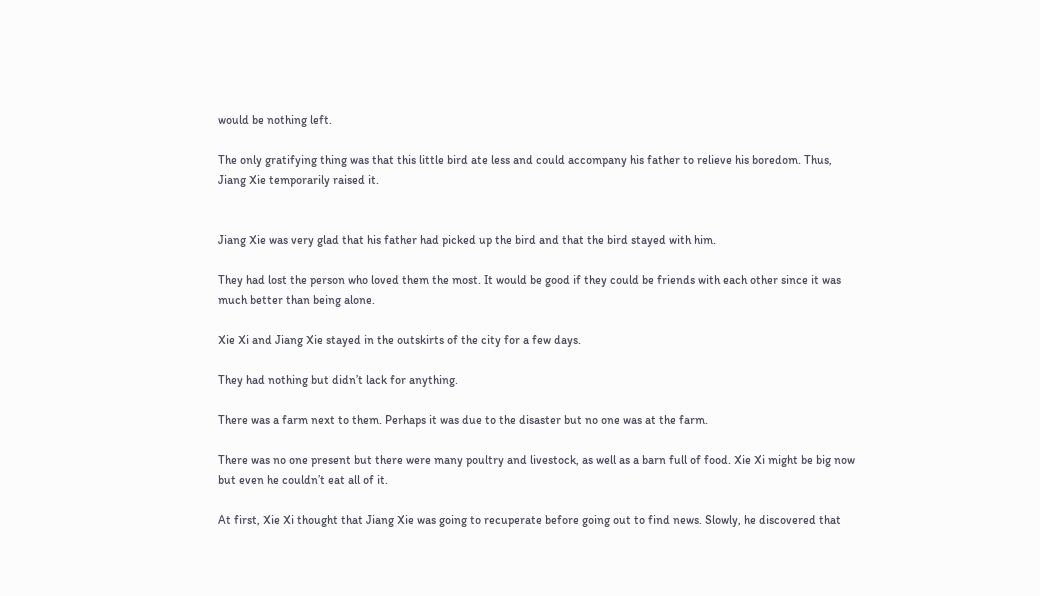would be nothing left.

The only gratifying thing was that this little bird ate less and could accompany his father to relieve his boredom. Thus, Jiang Xie temporarily raised it.


Jiang Xie was very glad that his father had picked up the bird and that the bird stayed with him.

They had lost the person who loved them the most. It would be good if they could be friends with each other since it was much better than being alone.

Xie Xi and Jiang Xie stayed in the outskirts of the city for a few days.

They had nothing but didn’t lack for anything.

There was a farm next to them. Perhaps it was due to the disaster but no one was at the farm.

There was no one present but there were many poultry and livestock, as well as a barn full of food. Xie Xi might be big now but even he couldn’t eat all of it.

At first, Xie Xi thought that Jiang Xie was going to recuperate before going out to find news. Slowly, he discovered that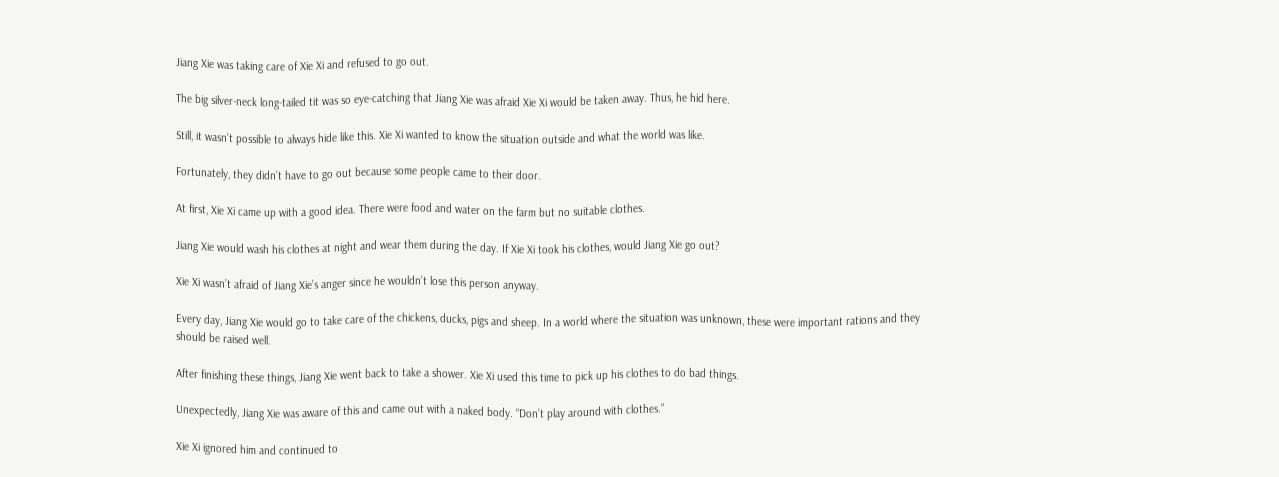Jiang Xie was taking care of Xie Xi and refused to go out.

The big silver-neck long-tailed tit was so eye-catching that Jiang Xie was afraid Xie Xi would be taken away. Thus, he hid here.

Still, it wasn’t possible to always hide like this. Xie Xi wanted to know the situation outside and what the world was like.

Fortunately, they didn’t have to go out because some people came to their door.

At first, Xie Xi came up with a good idea. There were food and water on the farm but no suitable clothes.

Jiang Xie would wash his clothes at night and wear them during the day. If Xie Xi took his clothes, would Jiang Xie go out?

Xie Xi wasn’t afraid of Jiang Xie’s anger since he wouldn’t lose this person anyway.

Every day, Jiang Xie would go to take care of the chickens, ducks, pigs and sheep. In a world where the situation was unknown, these were important rations and they should be raised well.

After finishing these things, Jiang Xie went back to take a shower. Xie Xi used this time to pick up his clothes to do bad things.

Unexpectedly, Jiang Xie was aware of this and came out with a naked body. “Don’t play around with clothes.”

Xie Xi ignored him and continued to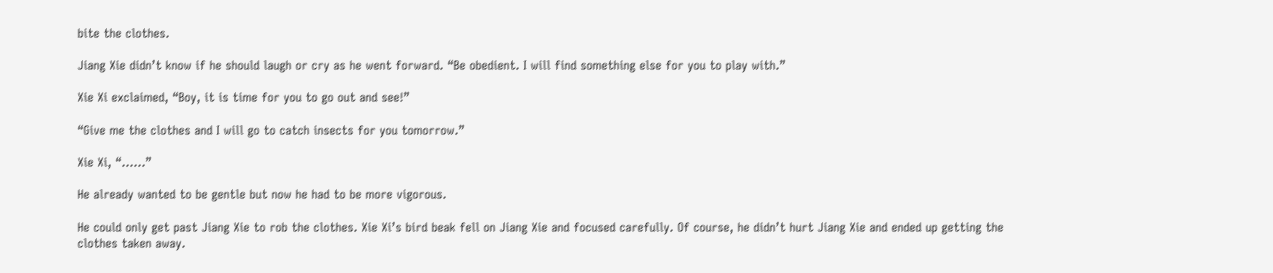bite the clothes.

Jiang Xie didn’t know if he should laugh or cry as he went forward. “Be obedient. I will find something else for you to play with.”

Xie Xi exclaimed, “Boy, it is time for you to go out and see!”

“Give me the clothes and I will go to catch insects for you tomorrow.”

Xie Xi, “……”

He already wanted to be gentle but now he had to be more vigorous.

He could only get past Jiang Xie to rob the clothes. Xie Xi’s bird beak fell on Jiang Xie and focused carefully. Of course, he didn’t hurt Jiang Xie and ended up getting the clothes taken away.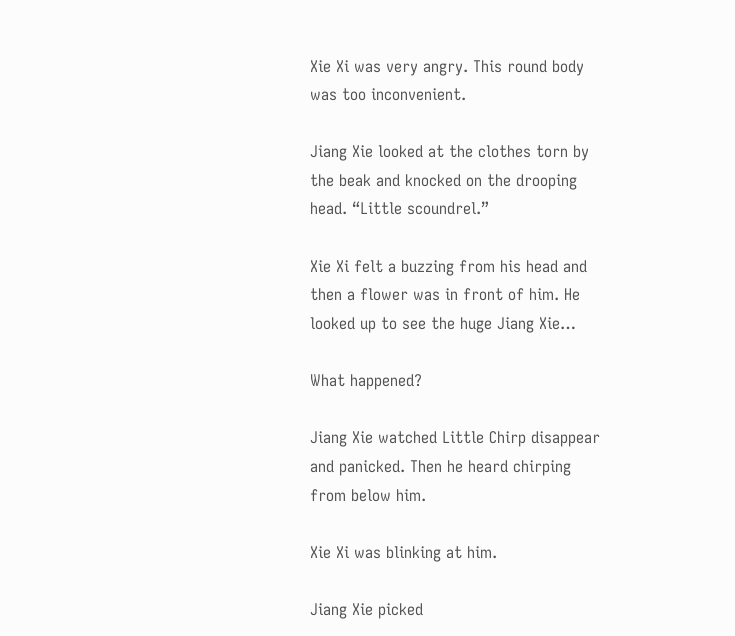Xie Xi was very angry. This round body was too inconvenient.

Jiang Xie looked at the clothes torn by the beak and knocked on the drooping head. “Little scoundrel.”

Xie Xi felt a buzzing from his head and then a flower was in front of him. He looked up to see the huge Jiang Xie…

What happened?

Jiang Xie watched Little Chirp disappear and panicked. Then he heard chirping from below him.

Xie Xi was blinking at him.

Jiang Xie picked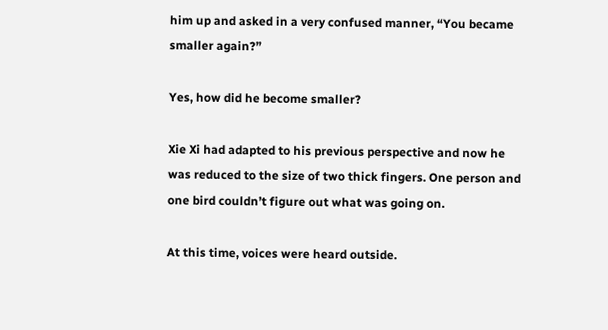him up and asked in a very confused manner, “You became smaller again?”

Yes, how did he become smaller?

Xie Xi had adapted to his previous perspective and now he was reduced to the size of two thick fingers. One person and one bird couldn’t figure out what was going on.

At this time, voices were heard outside.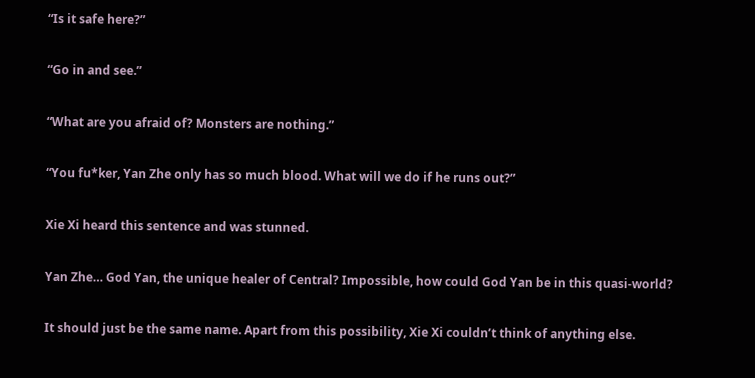“Is it safe here?”

“Go in and see.”

“What are you afraid of? Monsters are nothing.”

“You fu*ker, Yan Zhe only has so much blood. What will we do if he runs out?”

Xie Xi heard this sentence and was stunned.

Yan Zhe… God Yan, the unique healer of Central? Impossible, how could God Yan be in this quasi-world?

It should just be the same name. Apart from this possibility, Xie Xi couldn’t think of anything else.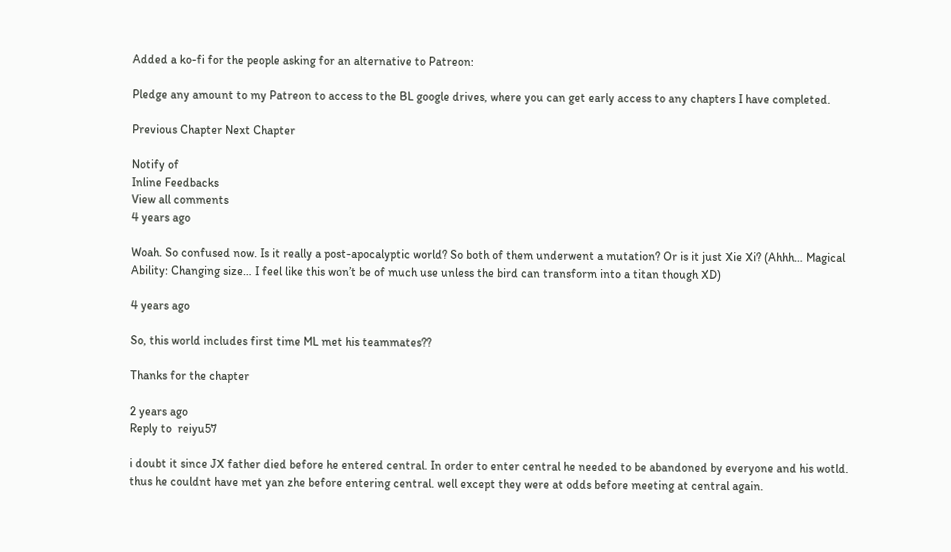Added a ko-fi for the people asking for an alternative to Patreon:

Pledge any amount to my Patreon to access to the BL google drives, where you can get early access to any chapters I have completed.

Previous Chapter Next Chapter

Notify of
Inline Feedbacks
View all comments
4 years ago

Woah. So confused now. Is it really a post-apocalyptic world? So both of them underwent a mutation? Or is it just Xie Xi? (Ahhh… Magical Ability: Changing size… I feel like this won’t be of much use unless the bird can transform into a titan though XD)

4 years ago

So, this world includes first time ML met his teammates??

Thanks for the chapter

2 years ago
Reply to  reiyu57

i doubt it since JX father died before he entered central. In order to enter central he needed to be abandoned by everyone and his wotld. thus he couldnt have met yan zhe before entering central. well except they were at odds before meeting at central again.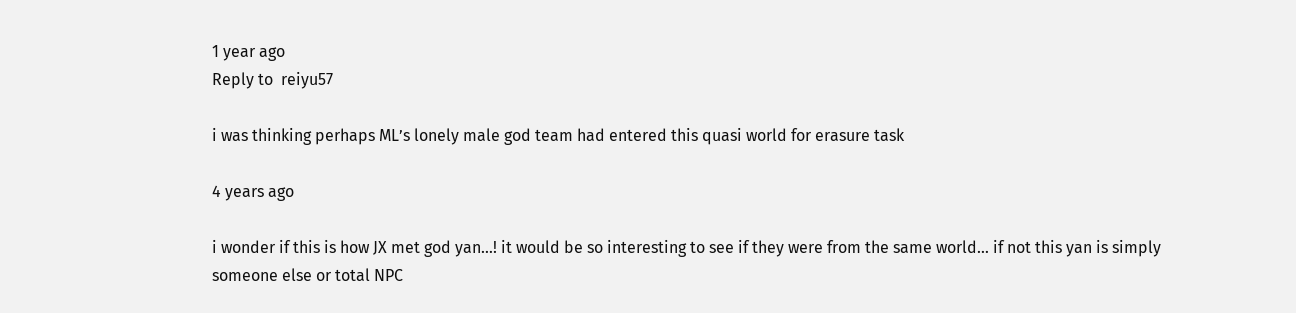1 year ago
Reply to  reiyu57

i was thinking perhaps ML’s lonely male god team had entered this quasi world for erasure task

4 years ago

i wonder if this is how JX met god yan…! it would be so interesting to see if they were from the same world… if not this yan is simply someone else or total NPC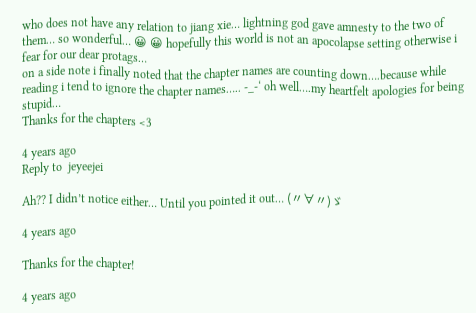who does not have any relation to jiang xie… lightning god gave amnesty to the two of them… so wonderful… 😀 😀 hopefully this world is not an apocolapse setting otherwise i fear for our dear protags…
on a side note i finally noted that the chapter names are counting down….because while reading i tend to ignore the chapter names….. -_-‘ oh well….my heartfelt apologies for being stupid…
Thanks for the chapters <3

4 years ago
Reply to  jeyeejei

Ah?? I didn’t notice either… Until you pointed it out… (〃∀〃)ゞ

4 years ago

Thanks for the chapter!

4 years ago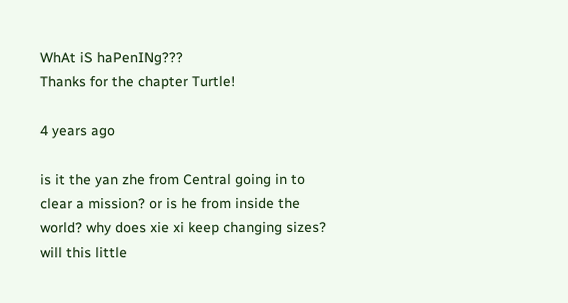WhAt iS haPenINg???
Thanks for the chapter Turtle!

4 years ago

is it the yan zhe from Central going in to clear a mission? or is he from inside the world? why does xie xi keep changing sizes? will this little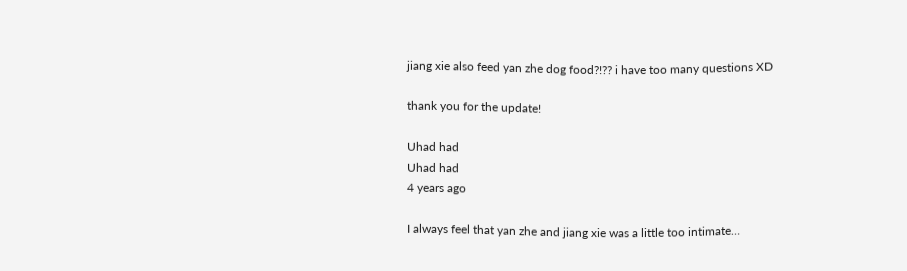jiang xie also feed yan zhe dog food?!?? i have too many questions XD

thank you for the update!

Uhad had
Uhad had
4 years ago

I always feel that yan zhe and jiang xie was a little too intimate…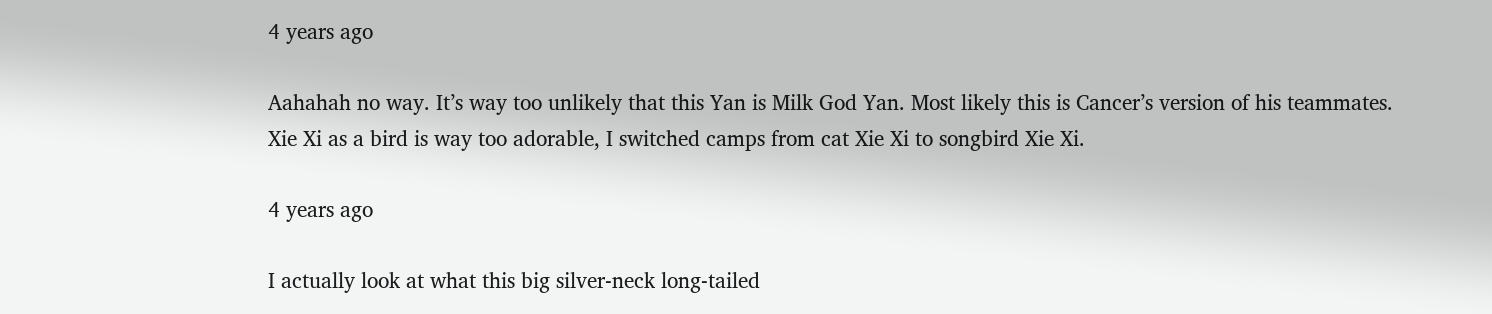4 years ago

Aahahah no way. It’s way too unlikely that this Yan is Milk God Yan. Most likely this is Cancer’s version of his teammates. Xie Xi as a bird is way too adorable, I switched camps from cat Xie Xi to songbird Xie Xi.

4 years ago

I actually look at what this big silver-neck long-tailed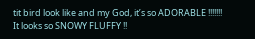tit bird look like and my God, it’s so ADORABLE !!!!!!! It looks so SNOWY FLUFFY !!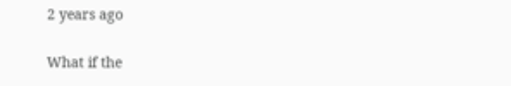2 years ago

What if the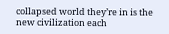collapsed world they’re in is the new civilization each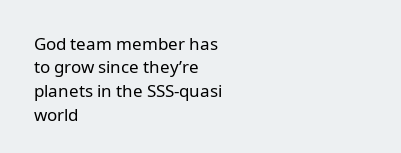God team member has to grow since they’re planets in the SSS-quasi world